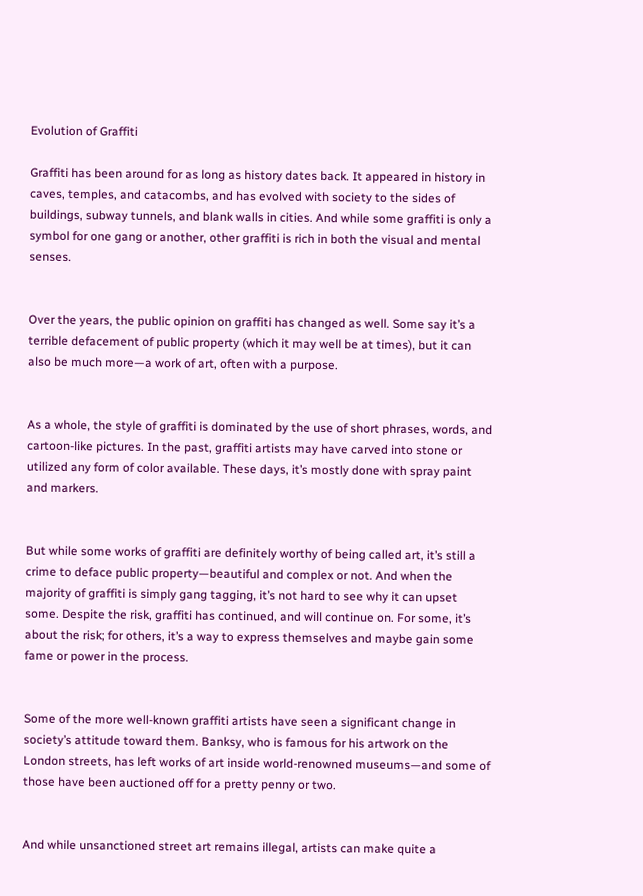Evolution of Graffiti

Graffiti has been around for as long as history dates back. It appeared in history in caves, temples, and catacombs, and has evolved with society to the sides of buildings, subway tunnels, and blank walls in cities. And while some graffiti is only a symbol for one gang or another, other graffiti is rich in both the visual and mental senses.


Over the years, the public opinion on graffiti has changed as well. Some say it’s a terrible defacement of public property (which it may well be at times), but it can also be much more—a work of art, often with a purpose.


As a whole, the style of graffiti is dominated by the use of short phrases, words, and cartoon-like pictures. In the past, graffiti artists may have carved into stone or utilized any form of color available. These days, it’s mostly done with spray paint and markers.


But while some works of graffiti are definitely worthy of being called art, it’s still a crime to deface public property—beautiful and complex or not. And when the majority of graffiti is simply gang tagging, it’s not hard to see why it can upset some. Despite the risk, graffiti has continued, and will continue on. For some, it’s about the risk; for others, it’s a way to express themselves and maybe gain some fame or power in the process.


Some of the more well-known graffiti artists have seen a significant change in society’s attitude toward them. Banksy, who is famous for his artwork on the London streets, has left works of art inside world-renowned museums—and some of those have been auctioned off for a pretty penny or two.


And while unsanctioned street art remains illegal, artists can make quite a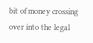bit of money crossing over into the legal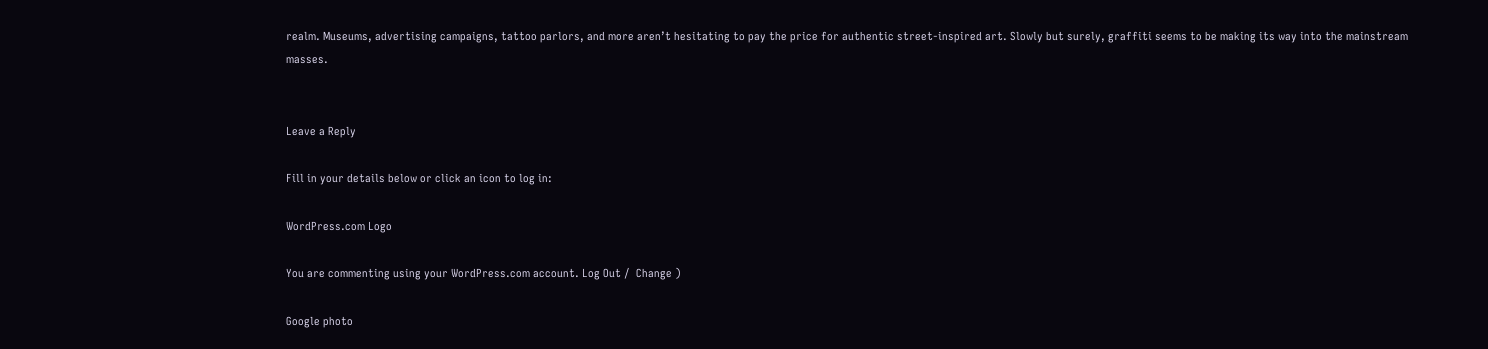realm. Museums, advertising campaigns, tattoo parlors, and more aren’t hesitating to pay the price for authentic street-inspired art. Slowly but surely, graffiti seems to be making its way into the mainstream masses.


Leave a Reply

Fill in your details below or click an icon to log in:

WordPress.com Logo

You are commenting using your WordPress.com account. Log Out /  Change )

Google photo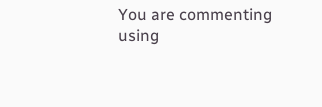You are commenting using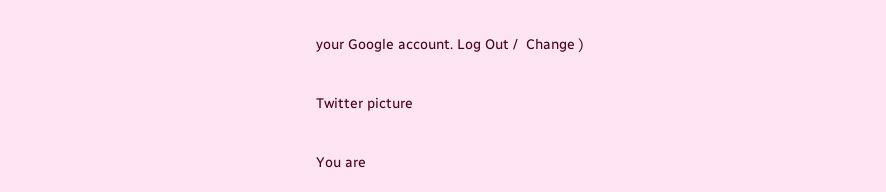your Google account. Log Out /  Change )

Twitter picture

You are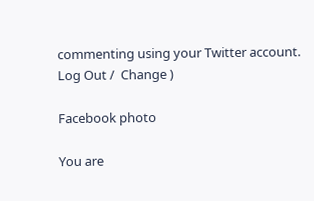commenting using your Twitter account. Log Out /  Change )

Facebook photo

You are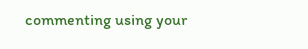commenting using your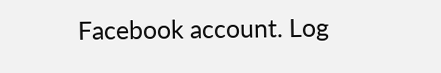Facebook account. Log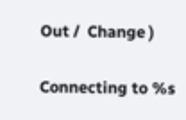Out /  Change )

Connecting to %s